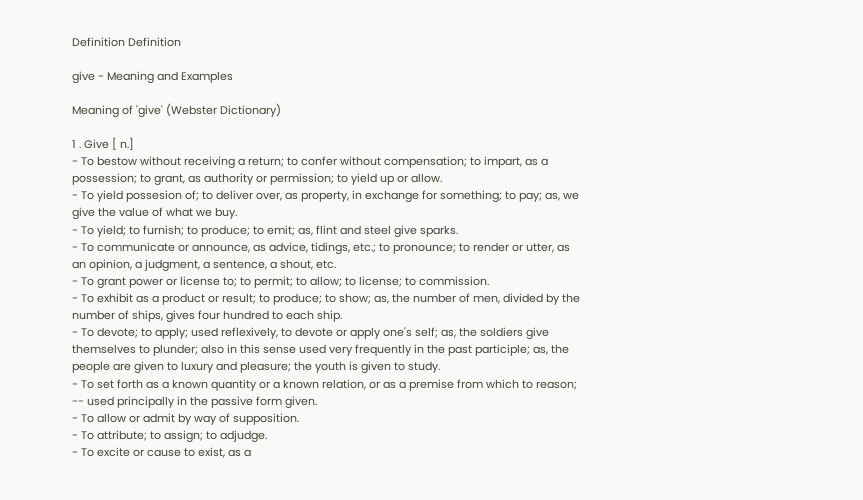Definition Definition

give - Meaning and Examples

Meaning of 'give' (Webster Dictionary)

1 . Give [ n.]
- To bestow without receiving a return; to confer without compensation; to impart, as a possession; to grant, as authority or permission; to yield up or allow.
- To yield possesion of; to deliver over, as property, in exchange for something; to pay; as, we give the value of what we buy.
- To yield; to furnish; to produce; to emit; as, flint and steel give sparks.
- To communicate or announce, as advice, tidings, etc.; to pronounce; to render or utter, as an opinion, a judgment, a sentence, a shout, etc.
- To grant power or license to; to permit; to allow; to license; to commission.
- To exhibit as a product or result; to produce; to show; as, the number of men, divided by the number of ships, gives four hundred to each ship.
- To devote; to apply; used reflexively, to devote or apply one's self; as, the soldiers give themselves to plunder; also in this sense used very frequently in the past participle; as, the people are given to luxury and pleasure; the youth is given to study.
- To set forth as a known quantity or a known relation, or as a premise from which to reason; -- used principally in the passive form given.
- To allow or admit by way of supposition.
- To attribute; to assign; to adjudge.
- To excite or cause to exist, as a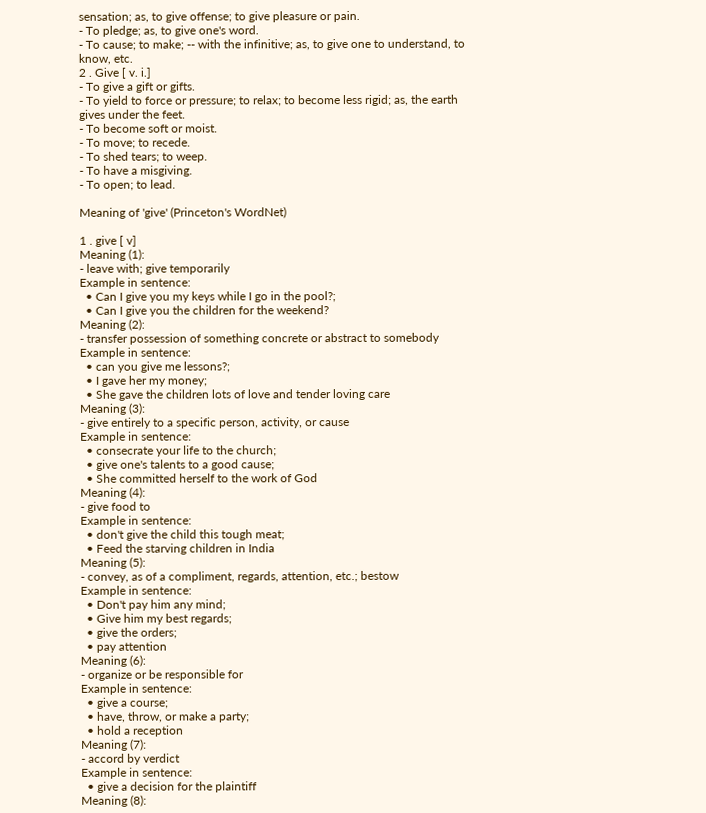sensation; as, to give offense; to give pleasure or pain.
- To pledge; as, to give one's word.
- To cause; to make; -- with the infinitive; as, to give one to understand, to know, etc.
2 . Give [ v. i.]
- To give a gift or gifts.
- To yield to force or pressure; to relax; to become less rigid; as, the earth gives under the feet.
- To become soft or moist.
- To move; to recede.
- To shed tears; to weep.
- To have a misgiving.
- To open; to lead.

Meaning of 'give' (Princeton's WordNet)

1 . give [ v]
Meaning (1):
- leave with; give temporarily
Example in sentence:
  • Can I give you my keys while I go in the pool?;
  • Can I give you the children for the weekend?
Meaning (2):
- transfer possession of something concrete or abstract to somebody
Example in sentence:
  • can you give me lessons?;
  • I gave her my money;
  • She gave the children lots of love and tender loving care
Meaning (3):
- give entirely to a specific person, activity, or cause
Example in sentence:
  • consecrate your life to the church;
  • give one's talents to a good cause;
  • She committed herself to the work of God
Meaning (4):
- give food to
Example in sentence:
  • don't give the child this tough meat;
  • Feed the starving children in India
Meaning (5):
- convey, as of a compliment, regards, attention, etc.; bestow
Example in sentence:
  • Don't pay him any mind;
  • Give him my best regards;
  • give the orders;
  • pay attention
Meaning (6):
- organize or be responsible for
Example in sentence:
  • give a course;
  • have, throw, or make a party;
  • hold a reception
Meaning (7):
- accord by verdict
Example in sentence:
  • give a decision for the plaintiff
Meaning (8):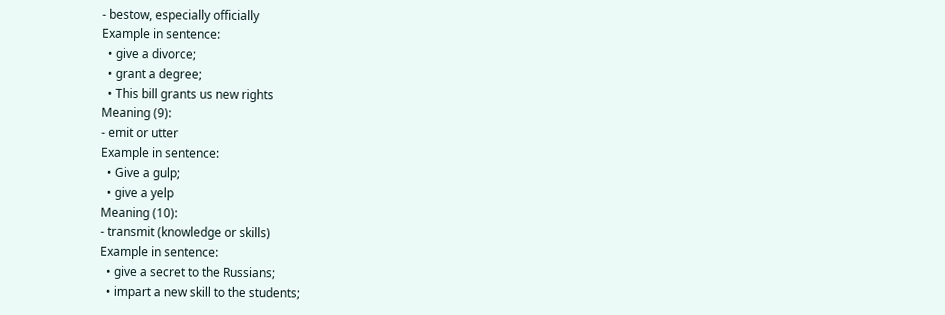- bestow, especially officially
Example in sentence:
  • give a divorce;
  • grant a degree;
  • This bill grants us new rights
Meaning (9):
- emit or utter
Example in sentence:
  • Give a gulp;
  • give a yelp
Meaning (10):
- transmit (knowledge or skills)
Example in sentence:
  • give a secret to the Russians;
  • impart a new skill to the students;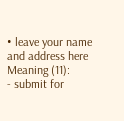• leave your name and address here
Meaning (11):
- submit for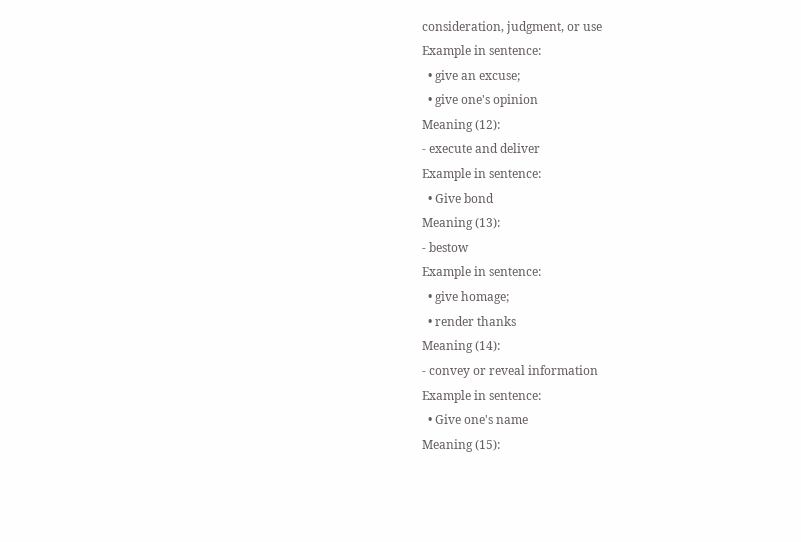consideration, judgment, or use
Example in sentence:
  • give an excuse;
  • give one's opinion
Meaning (12):
- execute and deliver
Example in sentence:
  • Give bond
Meaning (13):
- bestow
Example in sentence:
  • give homage;
  • render thanks
Meaning (14):
- convey or reveal information
Example in sentence:
  • Give one's name
Meaning (15):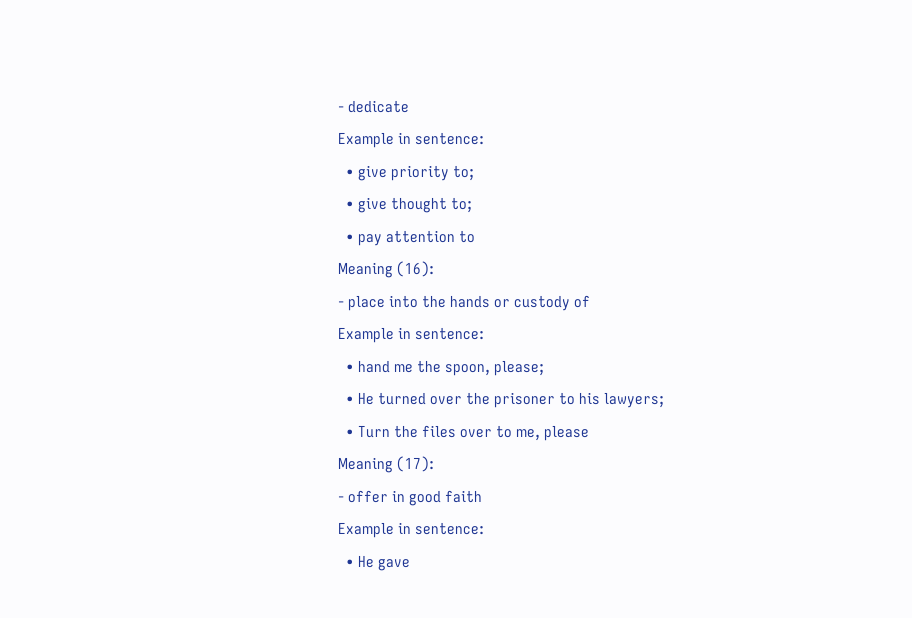- dedicate
Example in sentence:
  • give priority to;
  • give thought to;
  • pay attention to
Meaning (16):
- place into the hands or custody of
Example in sentence:
  • hand me the spoon, please;
  • He turned over the prisoner to his lawyers;
  • Turn the files over to me, please
Meaning (17):
- offer in good faith
Example in sentence:
  • He gave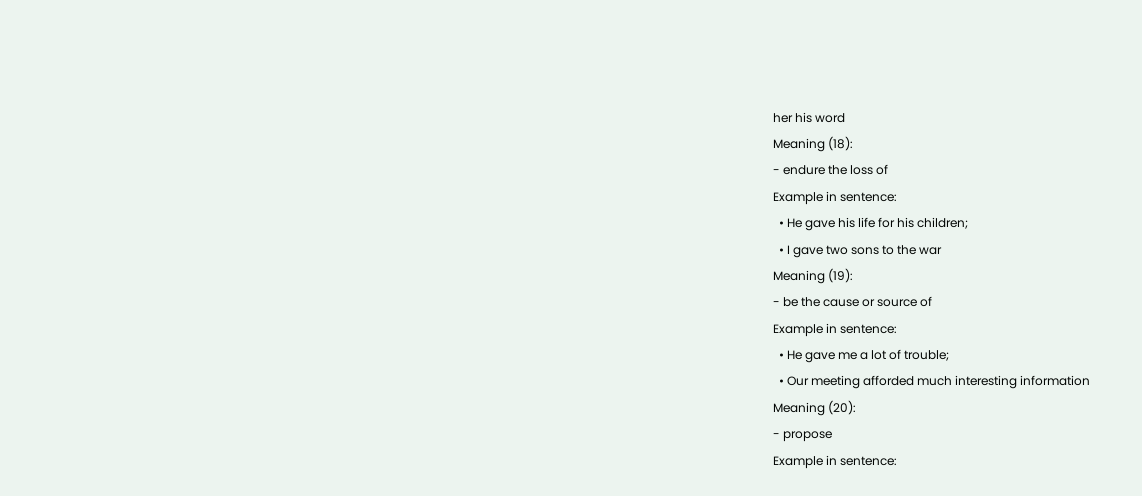her his word
Meaning (18):
- endure the loss of
Example in sentence:
  • He gave his life for his children;
  • I gave two sons to the war
Meaning (19):
- be the cause or source of
Example in sentence:
  • He gave me a lot of trouble;
  • Our meeting afforded much interesting information
Meaning (20):
- propose
Example in sentence: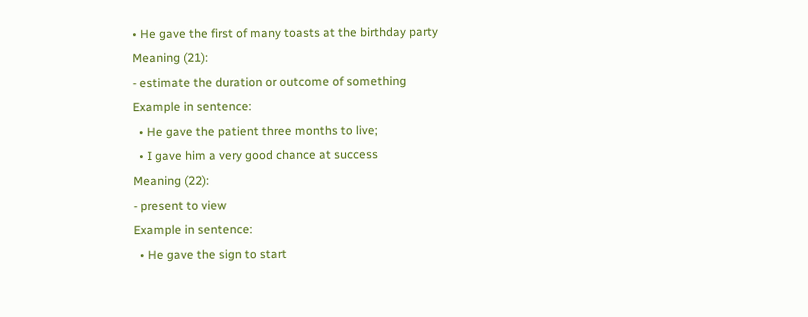• He gave the first of many toasts at the birthday party
Meaning (21):
- estimate the duration or outcome of something
Example in sentence:
  • He gave the patient three months to live;
  • I gave him a very good chance at success
Meaning (22):
- present to view
Example in sentence:
  • He gave the sign to start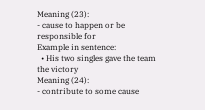Meaning (23):
- cause to happen or be responsible for
Example in sentence:
  • His two singles gave the team the victory
Meaning (24):
- contribute to some cause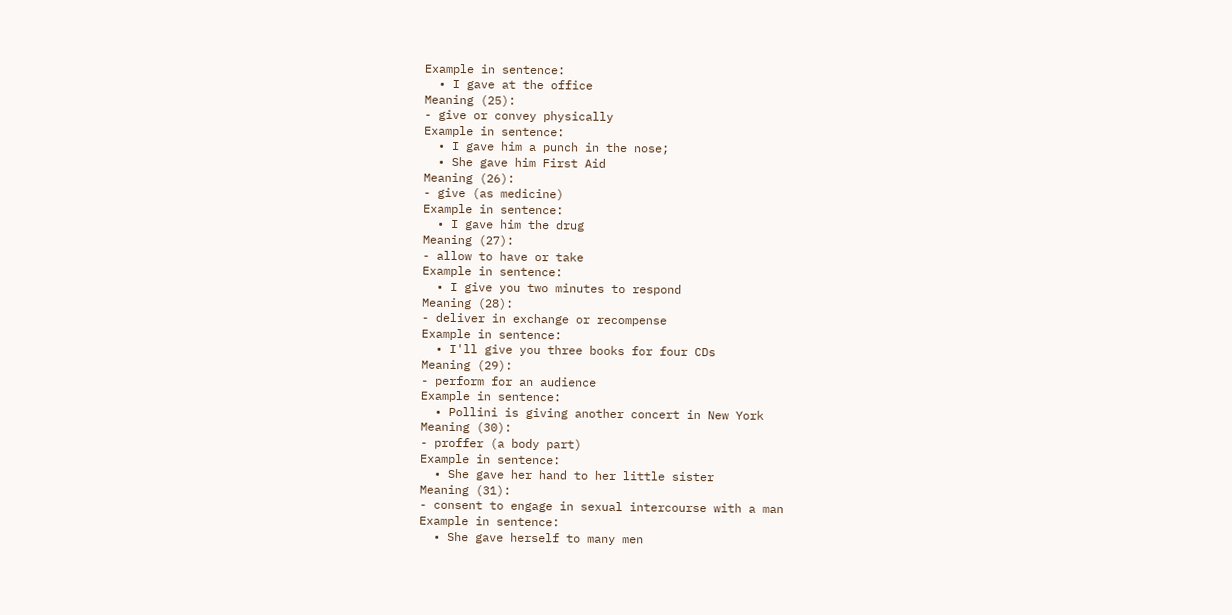Example in sentence:
  • I gave at the office
Meaning (25):
- give or convey physically
Example in sentence:
  • I gave him a punch in the nose;
  • She gave him First Aid
Meaning (26):
- give (as medicine)
Example in sentence:
  • I gave him the drug
Meaning (27):
- allow to have or take
Example in sentence:
  • I give you two minutes to respond
Meaning (28):
- deliver in exchange or recompense
Example in sentence:
  • I'll give you three books for four CDs
Meaning (29):
- perform for an audience
Example in sentence:
  • Pollini is giving another concert in New York
Meaning (30):
- proffer (a body part)
Example in sentence:
  • She gave her hand to her little sister
Meaning (31):
- consent to engage in sexual intercourse with a man
Example in sentence:
  • She gave herself to many men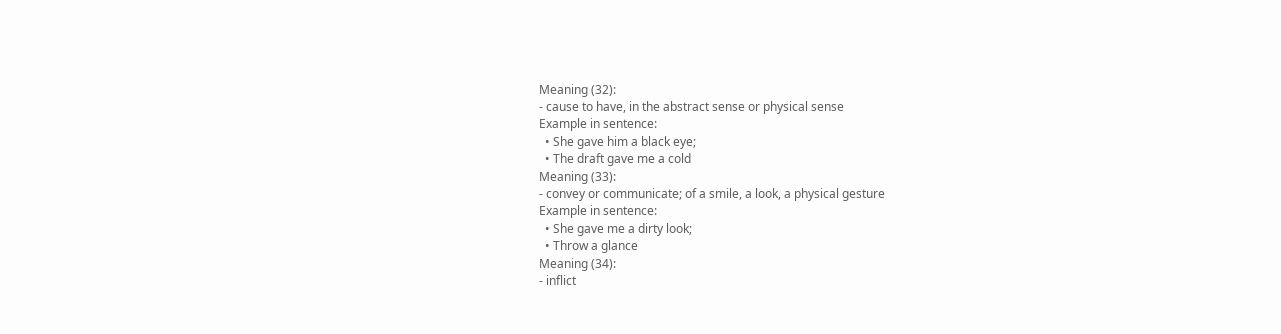Meaning (32):
- cause to have, in the abstract sense or physical sense
Example in sentence:
  • She gave him a black eye;
  • The draft gave me a cold
Meaning (33):
- convey or communicate; of a smile, a look, a physical gesture
Example in sentence:
  • She gave me a dirty look;
  • Throw a glance
Meaning (34):
- inflict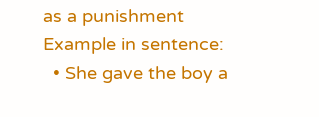as a punishment
Example in sentence:
  • She gave the boy a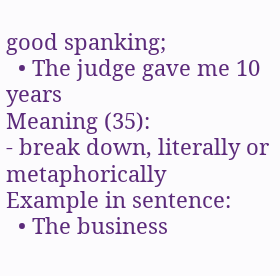good spanking;
  • The judge gave me 10 years
Meaning (35):
- break down, literally or metaphorically
Example in sentence:
  • The business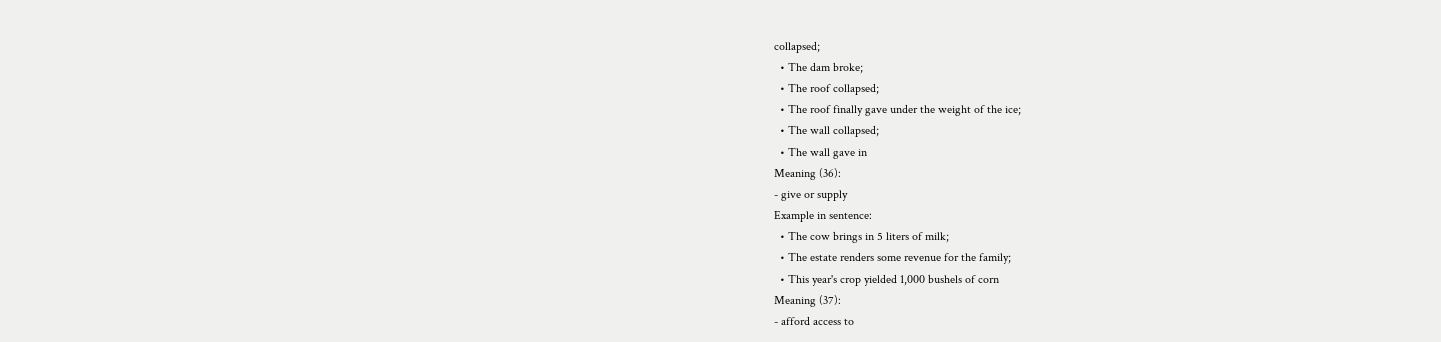collapsed;
  • The dam broke;
  • The roof collapsed;
  • The roof finally gave under the weight of the ice;
  • The wall collapsed;
  • The wall gave in
Meaning (36):
- give or supply
Example in sentence:
  • The cow brings in 5 liters of milk;
  • The estate renders some revenue for the family;
  • This year's crop yielded 1,000 bushels of corn
Meaning (37):
- afford access to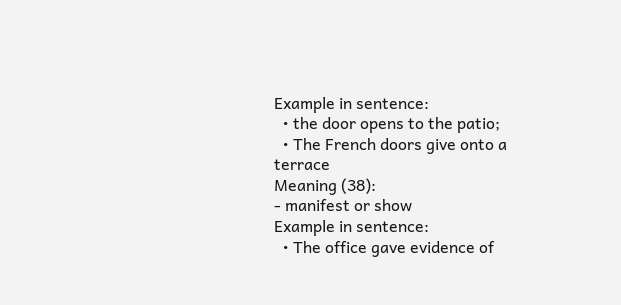Example in sentence:
  • the door opens to the patio;
  • The French doors give onto a terrace
Meaning (38):
- manifest or show
Example in sentence:
  • The office gave evidence of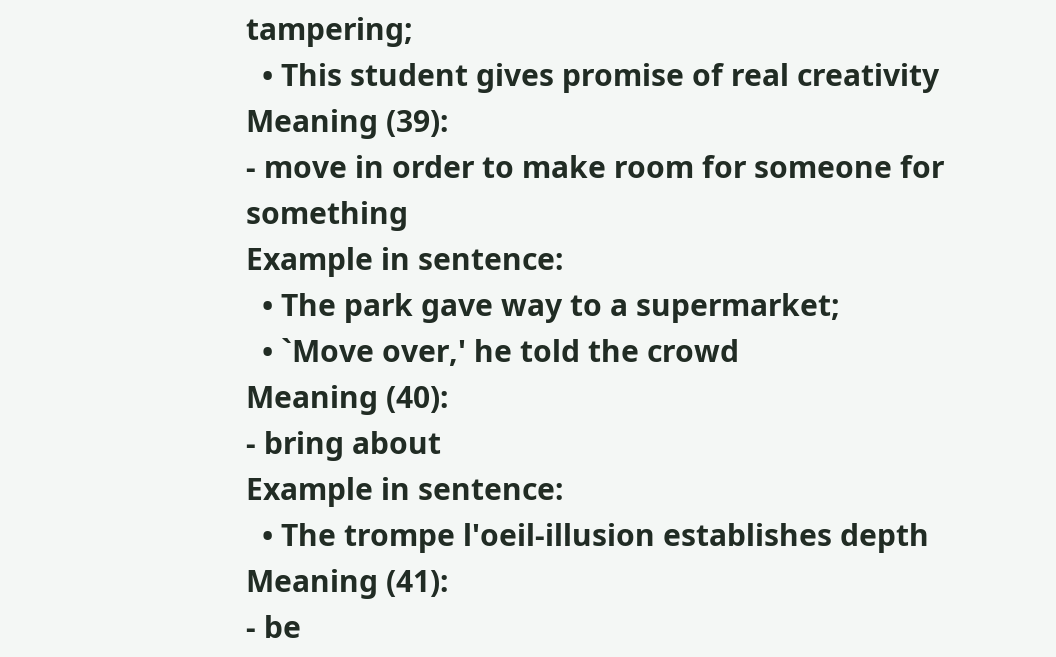tampering;
  • This student gives promise of real creativity
Meaning (39):
- move in order to make room for someone for something
Example in sentence:
  • The park gave way to a supermarket;
  • `Move over,' he told the crowd
Meaning (40):
- bring about
Example in sentence:
  • The trompe l'oeil-illusion establishes depth
Meaning (41):
- be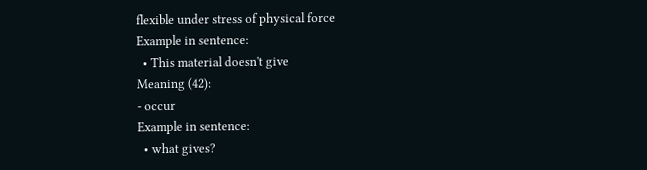flexible under stress of physical force
Example in sentence:
  • This material doesn't give
Meaning (42):
- occur
Example in sentence:
  • what gives?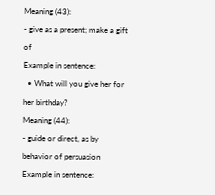Meaning (43):
- give as a present; make a gift of
Example in sentence:
  • What will you give her for her birthday?
Meaning (44):
- guide or direct, as by behavior of persuasion
Example in sentence: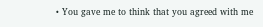• You gave me to think that you agreed with me